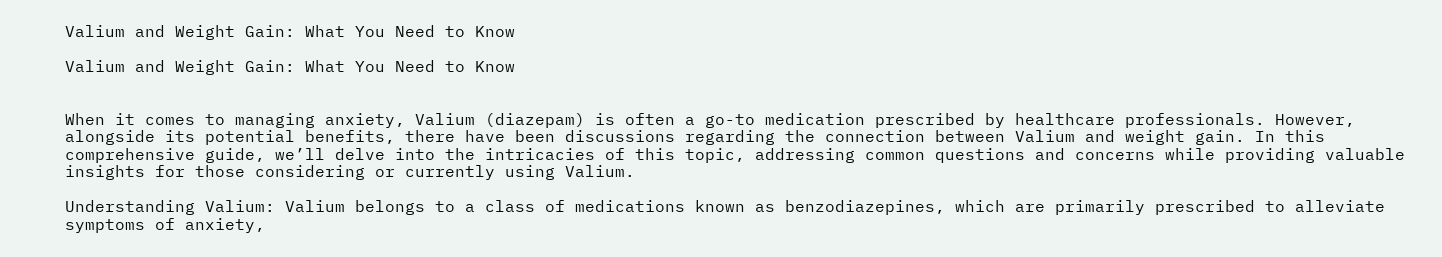Valium and Weight Gain: What You Need to Know

Valium and Weight Gain: What You Need to Know


When it comes to managing anxiety, Valium (diazepam) is often a go-to medication prescribed by healthcare professionals. However, alongside its potential benefits, there have been discussions regarding the connection between Valium and weight gain. In this comprehensive guide, we’ll delve into the intricacies of this topic, addressing common questions and concerns while providing valuable insights for those considering or currently using Valium.

Understanding Valium: Valium belongs to a class of medications known as benzodiazepines, which are primarily prescribed to alleviate symptoms of anxiety,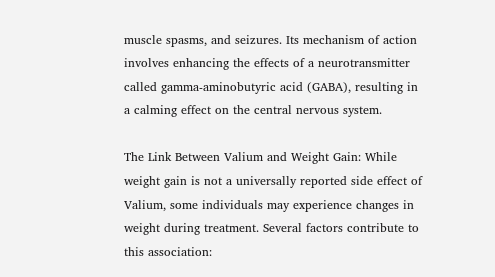muscle spasms, and seizures. Its mechanism of action involves enhancing the effects of a neurotransmitter called gamma-aminobutyric acid (GABA), resulting in a calming effect on the central nervous system.

The Link Between Valium and Weight Gain: While weight gain is not a universally reported side effect of Valium, some individuals may experience changes in weight during treatment. Several factors contribute to this association: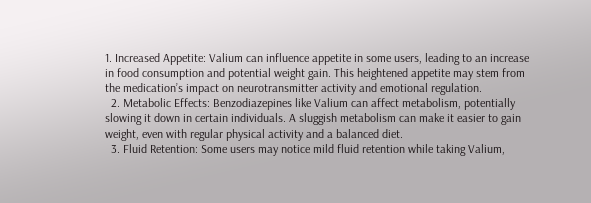1. Increased Appetite: Valium can influence appetite in some users, leading to an increase in food consumption and potential weight gain. This heightened appetite may stem from the medication’s impact on neurotransmitter activity and emotional regulation.
  2. Metabolic Effects: Benzodiazepines like Valium can affect metabolism, potentially slowing it down in certain individuals. A sluggish metabolism can make it easier to gain weight, even with regular physical activity and a balanced diet.
  3. Fluid Retention: Some users may notice mild fluid retention while taking Valium,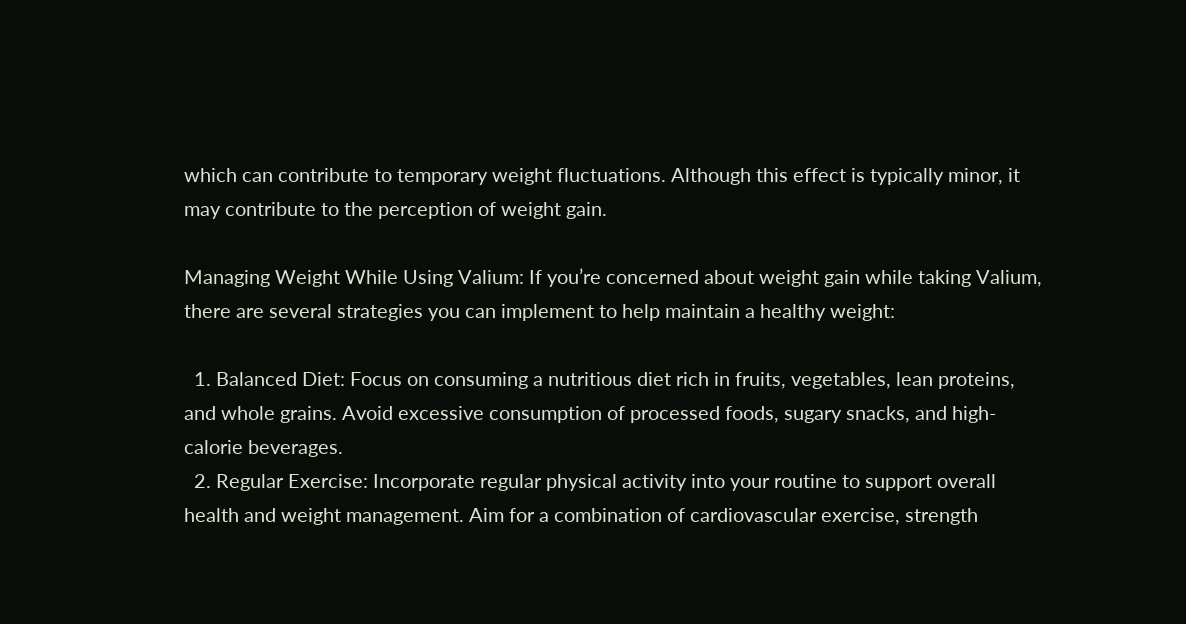which can contribute to temporary weight fluctuations. Although this effect is typically minor, it may contribute to the perception of weight gain.

Managing Weight While Using Valium: If you’re concerned about weight gain while taking Valium, there are several strategies you can implement to help maintain a healthy weight:

  1. Balanced Diet: Focus on consuming a nutritious diet rich in fruits, vegetables, lean proteins, and whole grains. Avoid excessive consumption of processed foods, sugary snacks, and high-calorie beverages.
  2. Regular Exercise: Incorporate regular physical activity into your routine to support overall health and weight management. Aim for a combination of cardiovascular exercise, strength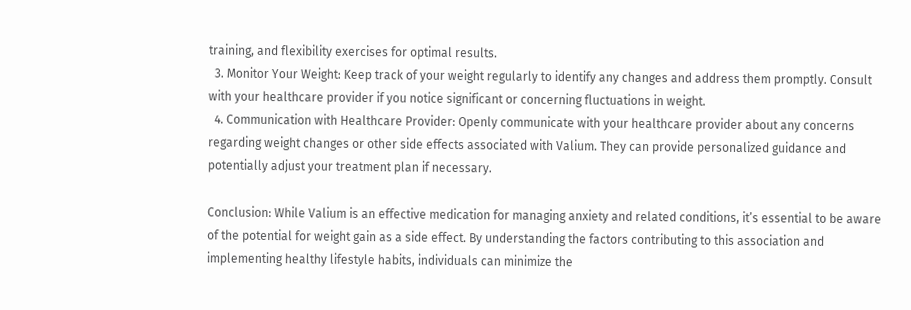training, and flexibility exercises for optimal results.
  3. Monitor Your Weight: Keep track of your weight regularly to identify any changes and address them promptly. Consult with your healthcare provider if you notice significant or concerning fluctuations in weight.
  4. Communication with Healthcare Provider: Openly communicate with your healthcare provider about any concerns regarding weight changes or other side effects associated with Valium. They can provide personalized guidance and potentially adjust your treatment plan if necessary.

Conclusion: While Valium is an effective medication for managing anxiety and related conditions, it’s essential to be aware of the potential for weight gain as a side effect. By understanding the factors contributing to this association and implementing healthy lifestyle habits, individuals can minimize the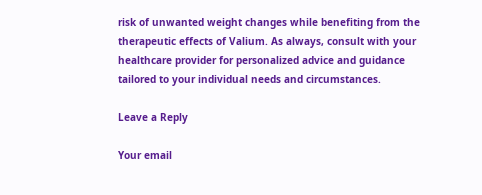risk of unwanted weight changes while benefiting from the therapeutic effects of Valium. As always, consult with your healthcare provider for personalized advice and guidance tailored to your individual needs and circumstances.

Leave a Reply

Your email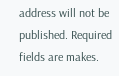address will not be published. Required fields are makes.